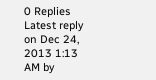0 Replies Latest reply on Dec 24, 2013 1:13 AM by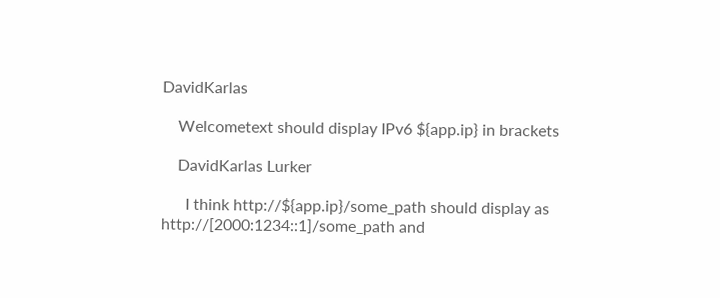DavidKarlas

    Welcometext should display IPv6 ${app.ip} in brackets

    DavidKarlas Lurker

      I think http://${app.ip}/some_path should display as http://[2000:1234::1]/some_path and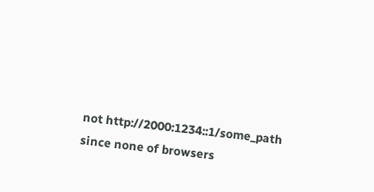not http://2000:1234::1/some_path since none of browsers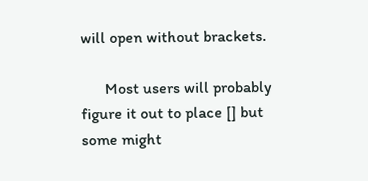will open without brackets.

      Most users will probably figure it out to place [] but some might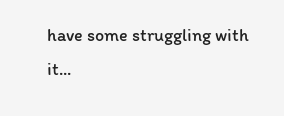have some struggling with it...